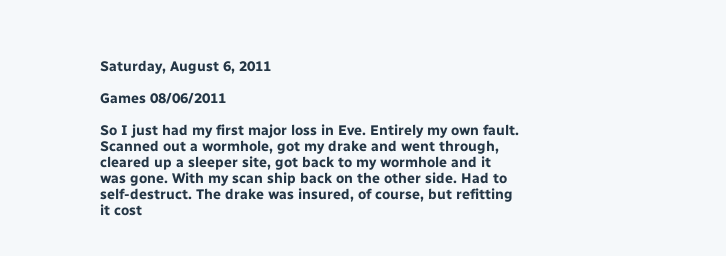Saturday, August 6, 2011

Games 08/06/2011

So I just had my first major loss in Eve. Entirely my own fault. Scanned out a wormhole, got my drake and went through, cleared up a sleeper site, got back to my wormhole and it was gone. With my scan ship back on the other side. Had to self-destruct. The drake was insured, of course, but refitting it cost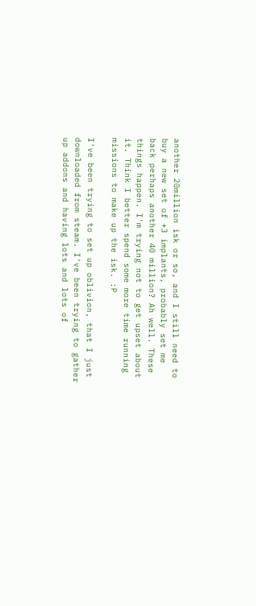another 20million isk or so, and I still need to buy a new set of +3 implants, probably set me back perhaps another 40 million? Ah well. These things happen. I'm trying not to get upset about it. Think I better spend some more time running missions to make up the isk. :P

I've been trying to set up oblivion, that I just downloaded from steam. I've been trying to gather up addons and having lots and lots of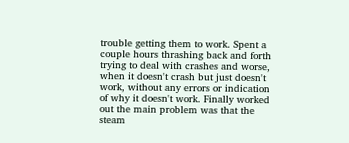trouble getting them to work. Spent a couple hours thrashing back and forth trying to deal with crashes and worse, when it doesn't crash but just doesn't work, without any errors or indication of why it doesn't work. Finally worked out the main problem was that the steam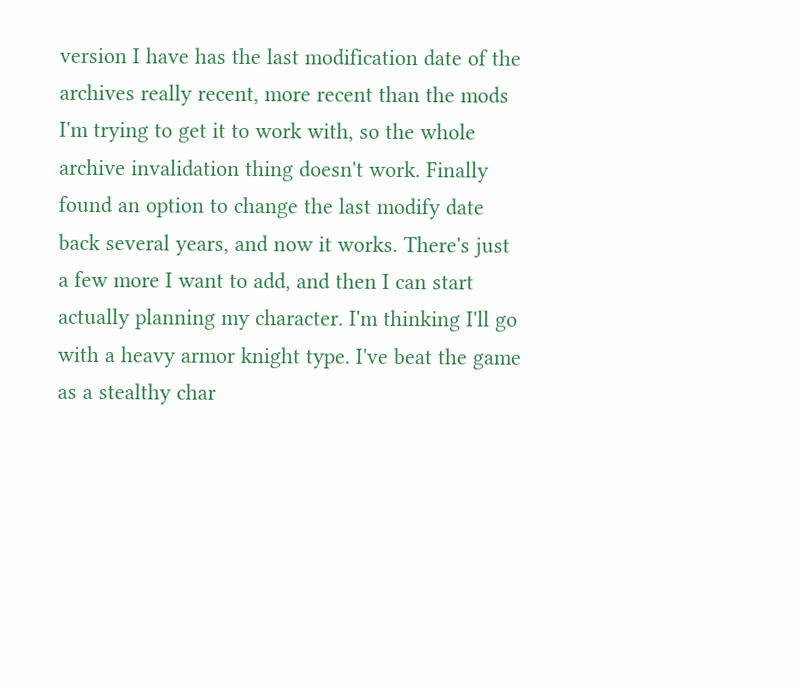version I have has the last modification date of the archives really recent, more recent than the mods I'm trying to get it to work with, so the whole archive invalidation thing doesn't work. Finally found an option to change the last modify date back several years, and now it works. There's just a few more I want to add, and then I can start actually planning my character. I'm thinking I'll go with a heavy armor knight type. I've beat the game as a stealthy char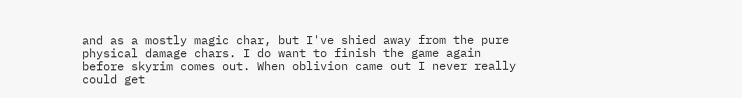and as a mostly magic char, but I've shied away from the pure physical damage chars. I do want to finish the game again before skyrim comes out. When oblivion came out I never really could get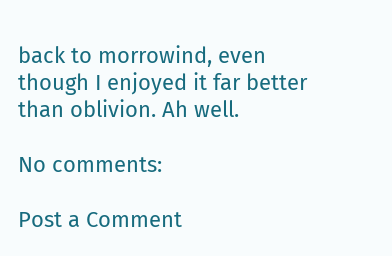back to morrowind, even though I enjoyed it far better than oblivion. Ah well.

No comments:

Post a Comment